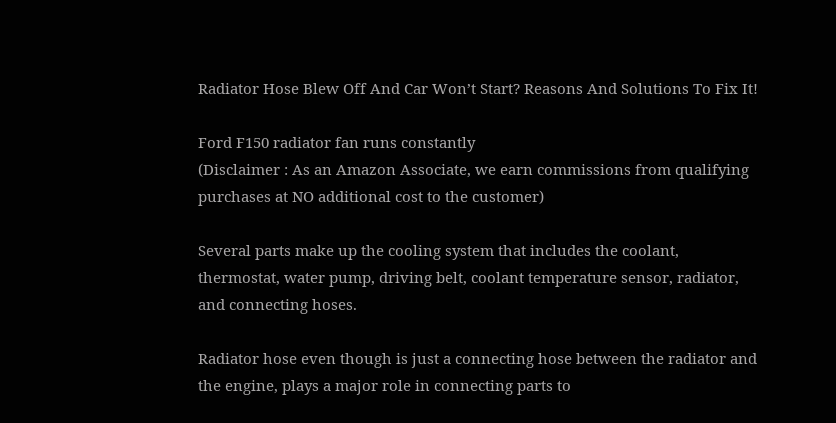Radiator Hose Blew Off And Car Won’t Start? Reasons And Solutions To Fix It!

Ford F150 radiator fan runs constantly
(Disclaimer : As an Amazon Associate, we earn commissions from qualifying purchases at NO additional cost to the customer)

Several parts make up the cooling system that includes the coolant, thermostat, water pump, driving belt, coolant temperature sensor, radiator, and connecting hoses.

Radiator hose even though is just a connecting hose between the radiator and the engine, plays a major role in connecting parts to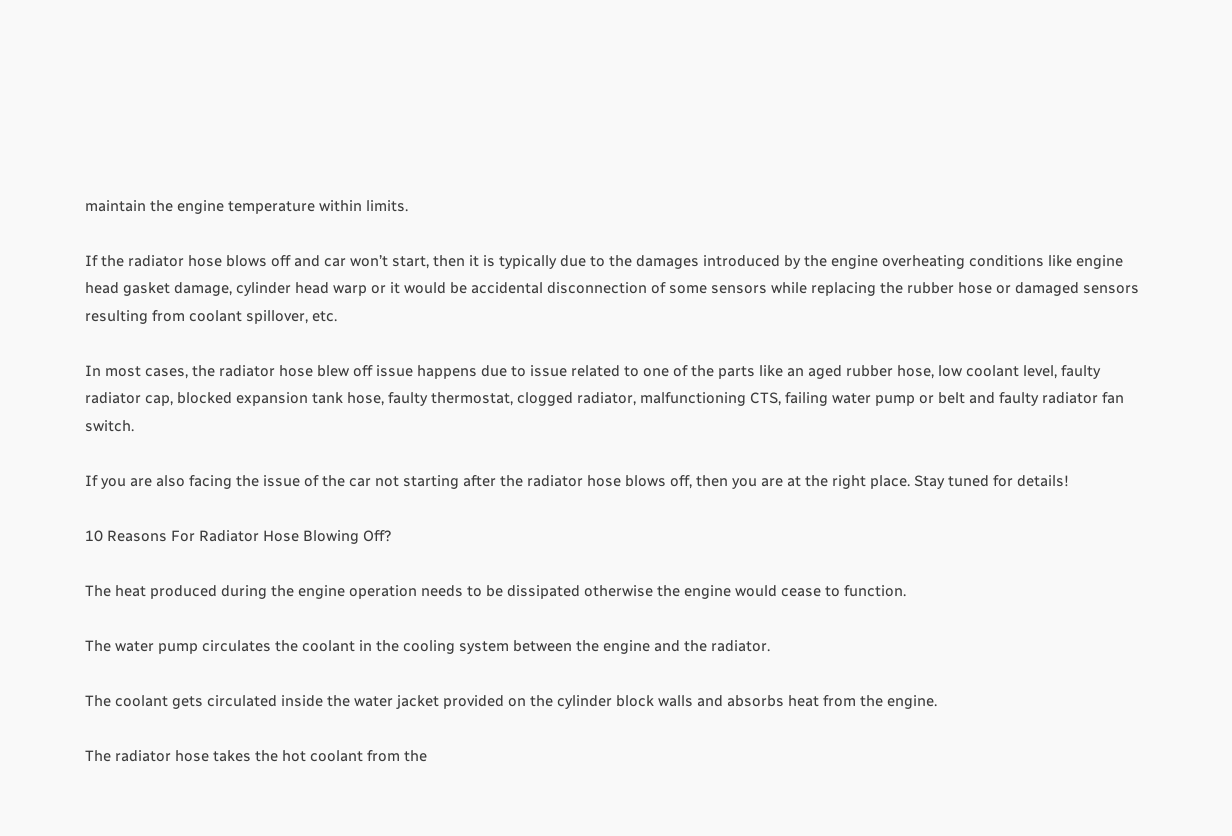maintain the engine temperature within limits.

If the radiator hose blows off and car won’t start, then it is typically due to the damages introduced by the engine overheating conditions like engine head gasket damage, cylinder head warp or it would be accidental disconnection of some sensors while replacing the rubber hose or damaged sensors resulting from coolant spillover, etc.

In most cases, the radiator hose blew off issue happens due to issue related to one of the parts like an aged rubber hose, low coolant level, faulty radiator cap, blocked expansion tank hose, faulty thermostat, clogged radiator, malfunctioning CTS, failing water pump or belt and faulty radiator fan switch.

If you are also facing the issue of the car not starting after the radiator hose blows off, then you are at the right place. Stay tuned for details!

10 Reasons For Radiator Hose Blowing Off?

The heat produced during the engine operation needs to be dissipated otherwise the engine would cease to function.

The water pump circulates the coolant in the cooling system between the engine and the radiator.

The coolant gets circulated inside the water jacket provided on the cylinder block walls and absorbs heat from the engine.

The radiator hose takes the hot coolant from the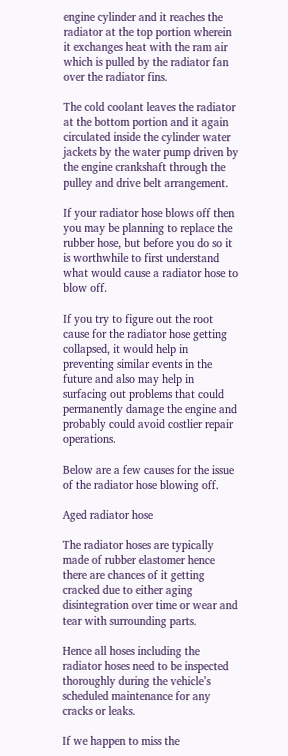engine cylinder and it reaches the radiator at the top portion wherein it exchanges heat with the ram air which is pulled by the radiator fan over the radiator fins.

The cold coolant leaves the radiator at the bottom portion and it again circulated inside the cylinder water jackets by the water pump driven by the engine crankshaft through the pulley and drive belt arrangement.

If your radiator hose blows off then you may be planning to replace the rubber hose, but before you do so it is worthwhile to first understand what would cause a radiator hose to blow off.

If you try to figure out the root cause for the radiator hose getting collapsed, it would help in preventing similar events in the future and also may help in surfacing out problems that could permanently damage the engine and probably could avoid costlier repair operations.

Below are a few causes for the issue of the radiator hose blowing off.

Aged radiator hose

The radiator hoses are typically made of rubber elastomer hence there are chances of it getting cracked due to either aging disintegration over time or wear and tear with surrounding parts.

Hence all hoses including the radiator hoses need to be inspected thoroughly during the vehicle’s scheduled maintenance for any cracks or leaks.

If we happen to miss the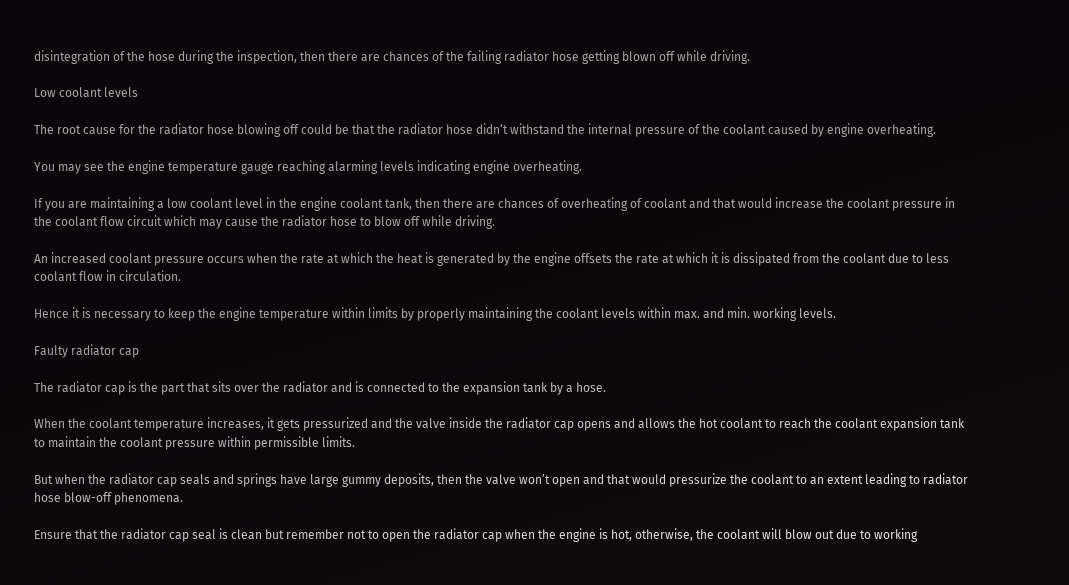disintegration of the hose during the inspection, then there are chances of the failing radiator hose getting blown off while driving.

Low coolant levels

The root cause for the radiator hose blowing off could be that the radiator hose didn’t withstand the internal pressure of the coolant caused by engine overheating.

You may see the engine temperature gauge reaching alarming levels indicating engine overheating.

If you are maintaining a low coolant level in the engine coolant tank, then there are chances of overheating of coolant and that would increase the coolant pressure in the coolant flow circuit which may cause the radiator hose to blow off while driving.

An increased coolant pressure occurs when the rate at which the heat is generated by the engine offsets the rate at which it is dissipated from the coolant due to less coolant flow in circulation.

Hence it is necessary to keep the engine temperature within limits by properly maintaining the coolant levels within max. and min. working levels.

Faulty radiator cap

The radiator cap is the part that sits over the radiator and is connected to the expansion tank by a hose.

When the coolant temperature increases, it gets pressurized and the valve inside the radiator cap opens and allows the hot coolant to reach the coolant expansion tank to maintain the coolant pressure within permissible limits.

But when the radiator cap seals and springs have large gummy deposits, then the valve won’t open and that would pressurize the coolant to an extent leading to radiator hose blow-off phenomena.

Ensure that the radiator cap seal is clean but remember not to open the radiator cap when the engine is hot, otherwise, the coolant will blow out due to working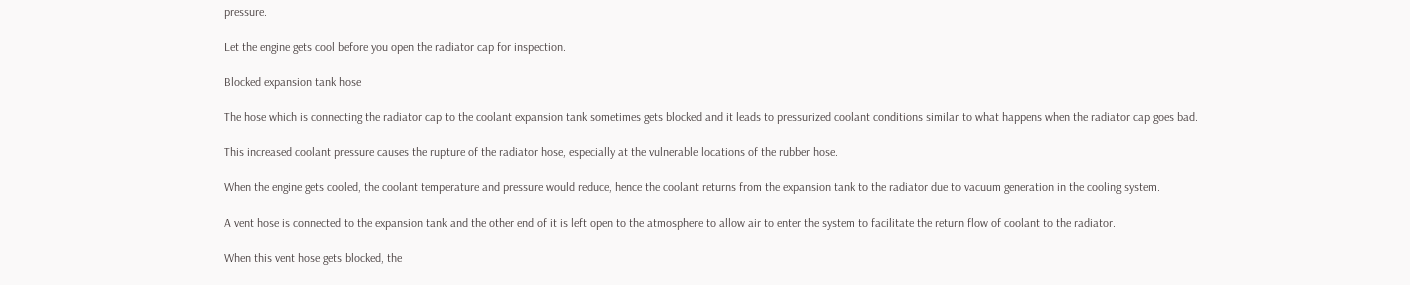pressure.

Let the engine gets cool before you open the radiator cap for inspection.

Blocked expansion tank hose

The hose which is connecting the radiator cap to the coolant expansion tank sometimes gets blocked and it leads to pressurized coolant conditions similar to what happens when the radiator cap goes bad.

This increased coolant pressure causes the rupture of the radiator hose, especially at the vulnerable locations of the rubber hose.

When the engine gets cooled, the coolant temperature and pressure would reduce, hence the coolant returns from the expansion tank to the radiator due to vacuum generation in the cooling system.

A vent hose is connected to the expansion tank and the other end of it is left open to the atmosphere to allow air to enter the system to facilitate the return flow of coolant to the radiator.

When this vent hose gets blocked, the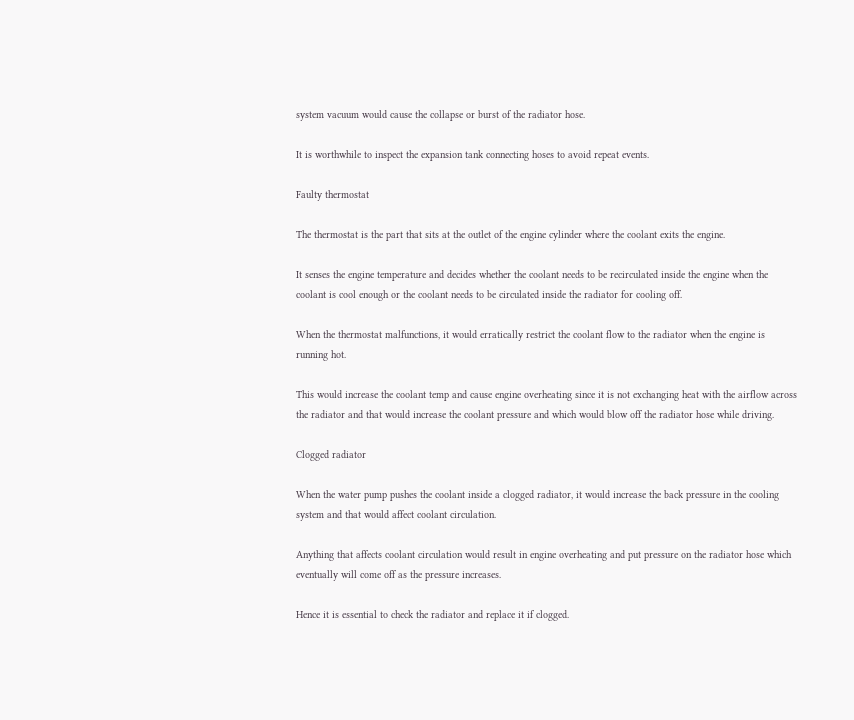system vacuum would cause the collapse or burst of the radiator hose.

It is worthwhile to inspect the expansion tank connecting hoses to avoid repeat events.

Faulty thermostat

The thermostat is the part that sits at the outlet of the engine cylinder where the coolant exits the engine.

It senses the engine temperature and decides whether the coolant needs to be recirculated inside the engine when the coolant is cool enough or the coolant needs to be circulated inside the radiator for cooling off.

When the thermostat malfunctions, it would erratically restrict the coolant flow to the radiator when the engine is running hot.

This would increase the coolant temp and cause engine overheating since it is not exchanging heat with the airflow across the radiator and that would increase the coolant pressure and which would blow off the radiator hose while driving.

Clogged radiator

When the water pump pushes the coolant inside a clogged radiator, it would increase the back pressure in the cooling system and that would affect coolant circulation.

Anything that affects coolant circulation would result in engine overheating and put pressure on the radiator hose which eventually will come off as the pressure increases.

Hence it is essential to check the radiator and replace it if clogged.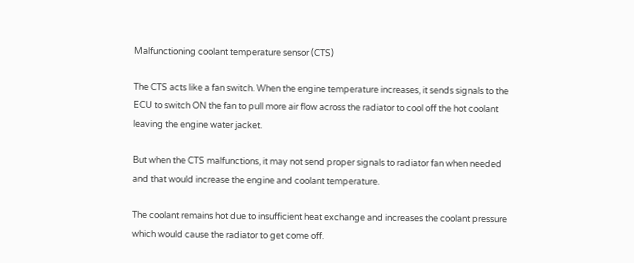Malfunctioning coolant temperature sensor (CTS)

The CTS acts like a fan switch. When the engine temperature increases, it sends signals to the ECU to switch ON the fan to pull more air flow across the radiator to cool off the hot coolant leaving the engine water jacket.

But when the CTS malfunctions, it may not send proper signals to radiator fan when needed and that would increase the engine and coolant temperature.

The coolant remains hot due to insufficient heat exchange and increases the coolant pressure which would cause the radiator to get come off.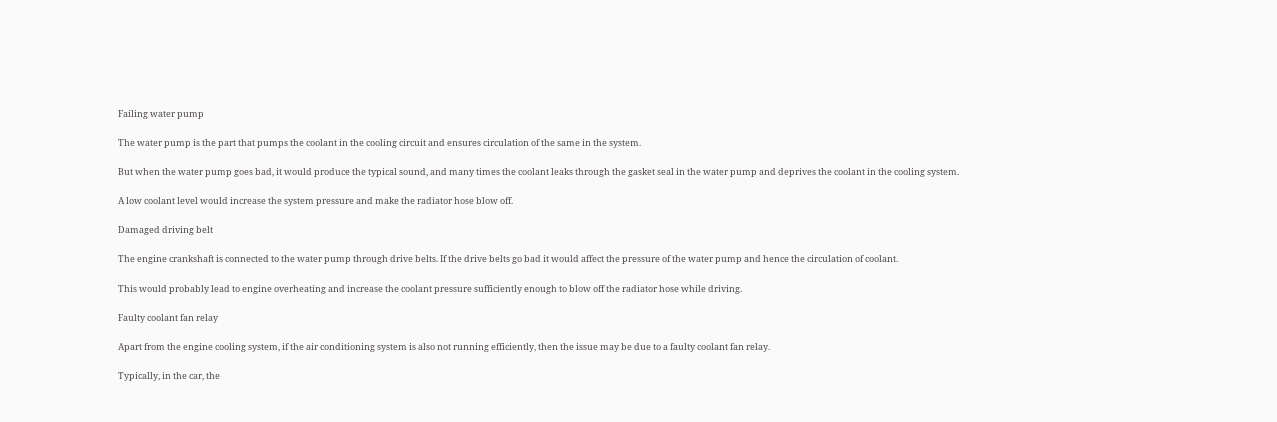Failing water pump

The water pump is the part that pumps the coolant in the cooling circuit and ensures circulation of the same in the system.

But when the water pump goes bad, it would produce the typical sound, and many times the coolant leaks through the gasket seal in the water pump and deprives the coolant in the cooling system.

A low coolant level would increase the system pressure and make the radiator hose blow off.

Damaged driving belt

The engine crankshaft is connected to the water pump through drive belts. If the drive belts go bad it would affect the pressure of the water pump and hence the circulation of coolant.

This would probably lead to engine overheating and increase the coolant pressure sufficiently enough to blow off the radiator hose while driving.

Faulty coolant fan relay

Apart from the engine cooling system, if the air conditioning system is also not running efficiently, then the issue may be due to a faulty coolant fan relay.

Typically, in the car, the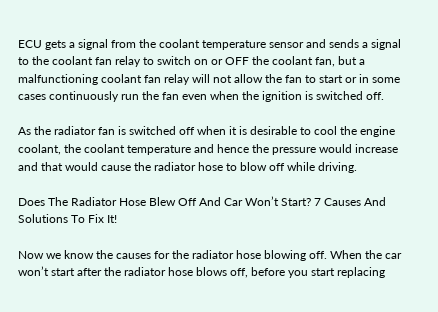ECU gets a signal from the coolant temperature sensor and sends a signal to the coolant fan relay to switch on or OFF the coolant fan, but a malfunctioning coolant fan relay will not allow the fan to start or in some cases continuously run the fan even when the ignition is switched off.

As the radiator fan is switched off when it is desirable to cool the engine coolant, the coolant temperature and hence the pressure would increase and that would cause the radiator hose to blow off while driving.

Does The Radiator Hose Blew Off And Car Won’t Start? 7 Causes And Solutions To Fix It!

Now we know the causes for the radiator hose blowing off. When the car won’t start after the radiator hose blows off, before you start replacing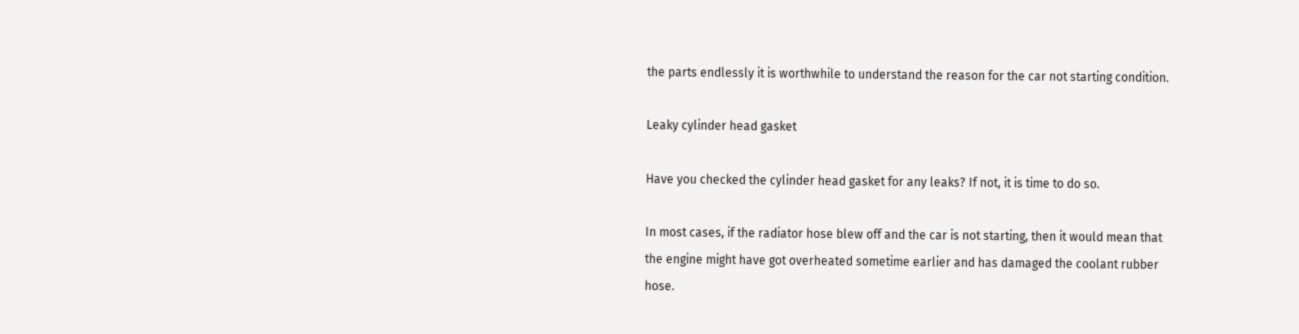the parts endlessly it is worthwhile to understand the reason for the car not starting condition.

Leaky cylinder head gasket

Have you checked the cylinder head gasket for any leaks? If not, it is time to do so.

In most cases, if the radiator hose blew off and the car is not starting, then it would mean that the engine might have got overheated sometime earlier and has damaged the coolant rubber hose.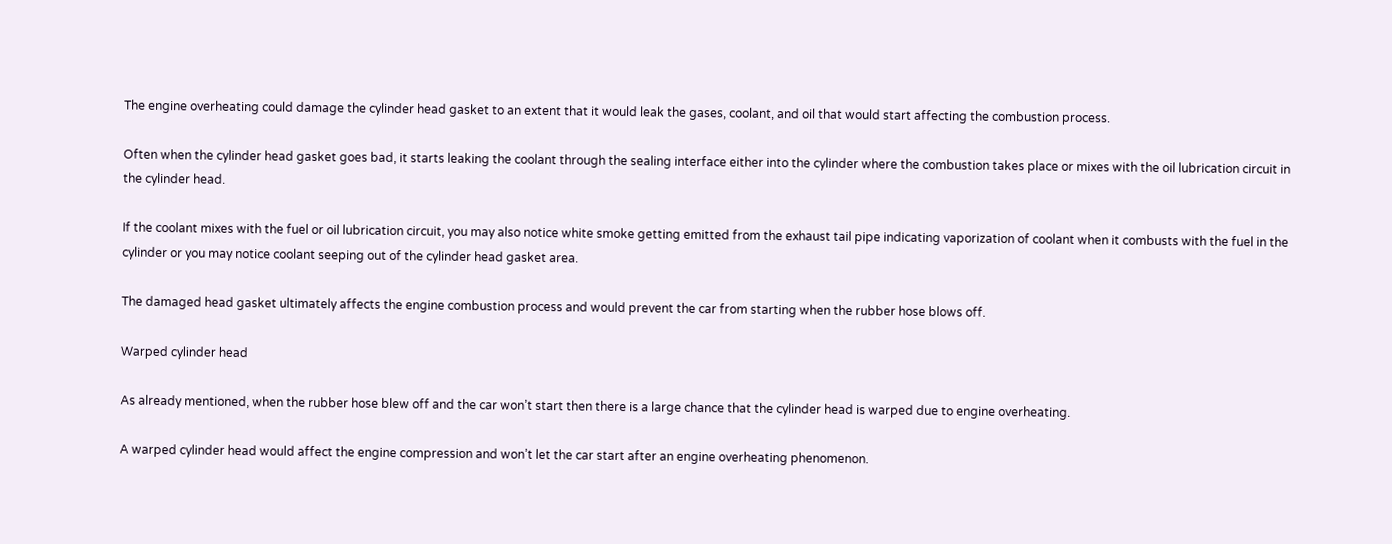The engine overheating could damage the cylinder head gasket to an extent that it would leak the gases, coolant, and oil that would start affecting the combustion process.

Often when the cylinder head gasket goes bad, it starts leaking the coolant through the sealing interface either into the cylinder where the combustion takes place or mixes with the oil lubrication circuit in the cylinder head.

If the coolant mixes with the fuel or oil lubrication circuit, you may also notice white smoke getting emitted from the exhaust tail pipe indicating vaporization of coolant when it combusts with the fuel in the cylinder or you may notice coolant seeping out of the cylinder head gasket area.

The damaged head gasket ultimately affects the engine combustion process and would prevent the car from starting when the rubber hose blows off.

Warped cylinder head

As already mentioned, when the rubber hose blew off and the car won’t start then there is a large chance that the cylinder head is warped due to engine overheating.

A warped cylinder head would affect the engine compression and won’t let the car start after an engine overheating phenomenon.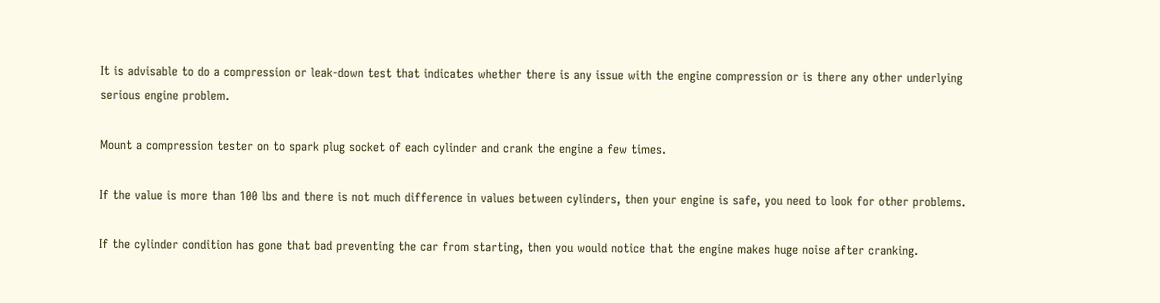It is advisable to do a compression or leak-down test that indicates whether there is any issue with the engine compression or is there any other underlying serious engine problem.

Mount a compression tester on to spark plug socket of each cylinder and crank the engine a few times.

If the value is more than 100 lbs and there is not much difference in values between cylinders, then your engine is safe, you need to look for other problems.

If the cylinder condition has gone that bad preventing the car from starting, then you would notice that the engine makes huge noise after cranking.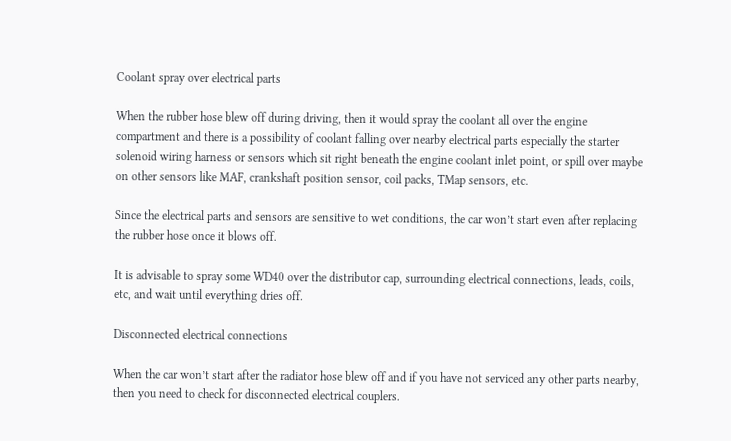Coolant spray over electrical parts

When the rubber hose blew off during driving, then it would spray the coolant all over the engine compartment and there is a possibility of coolant falling over nearby electrical parts especially the starter solenoid wiring harness or sensors which sit right beneath the engine coolant inlet point, or spill over maybe on other sensors like MAF, crankshaft position sensor, coil packs, TMap sensors, etc.

Since the electrical parts and sensors are sensitive to wet conditions, the car won’t start even after replacing the rubber hose once it blows off.

It is advisable to spray some WD40 over the distributor cap, surrounding electrical connections, leads, coils, etc, and wait until everything dries off.

Disconnected electrical connections

When the car won’t start after the radiator hose blew off and if you have not serviced any other parts nearby, then you need to check for disconnected electrical couplers.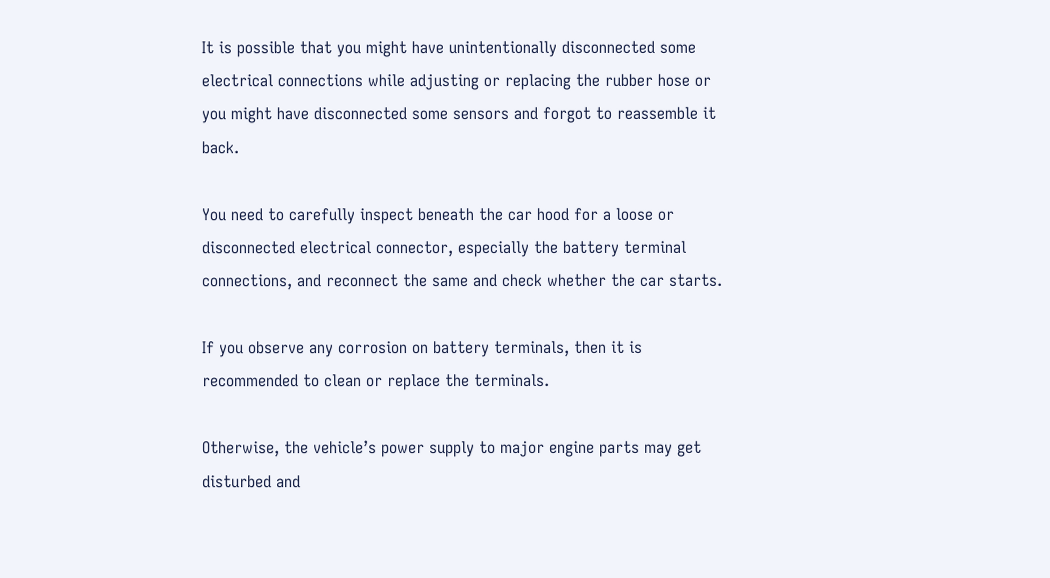It is possible that you might have unintentionally disconnected some electrical connections while adjusting or replacing the rubber hose or you might have disconnected some sensors and forgot to reassemble it back.

You need to carefully inspect beneath the car hood for a loose or disconnected electrical connector, especially the battery terminal connections, and reconnect the same and check whether the car starts.

If you observe any corrosion on battery terminals, then it is recommended to clean or replace the terminals.

Otherwise, the vehicle’s power supply to major engine parts may get disturbed and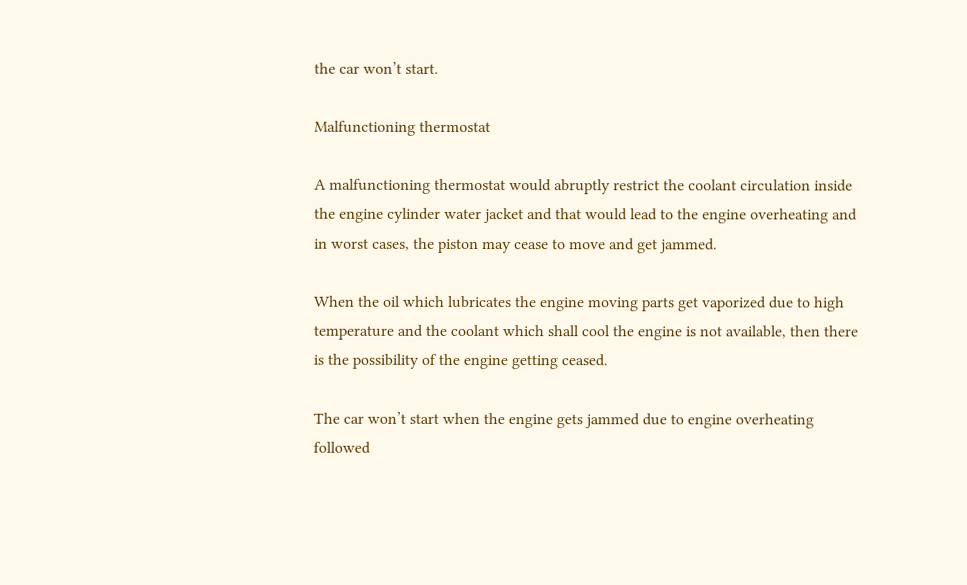the car won’t start.

Malfunctioning thermostat

A malfunctioning thermostat would abruptly restrict the coolant circulation inside the engine cylinder water jacket and that would lead to the engine overheating and in worst cases, the piston may cease to move and get jammed.

When the oil which lubricates the engine moving parts get vaporized due to high temperature and the coolant which shall cool the engine is not available, then there is the possibility of the engine getting ceased.

The car won’t start when the engine gets jammed due to engine overheating followed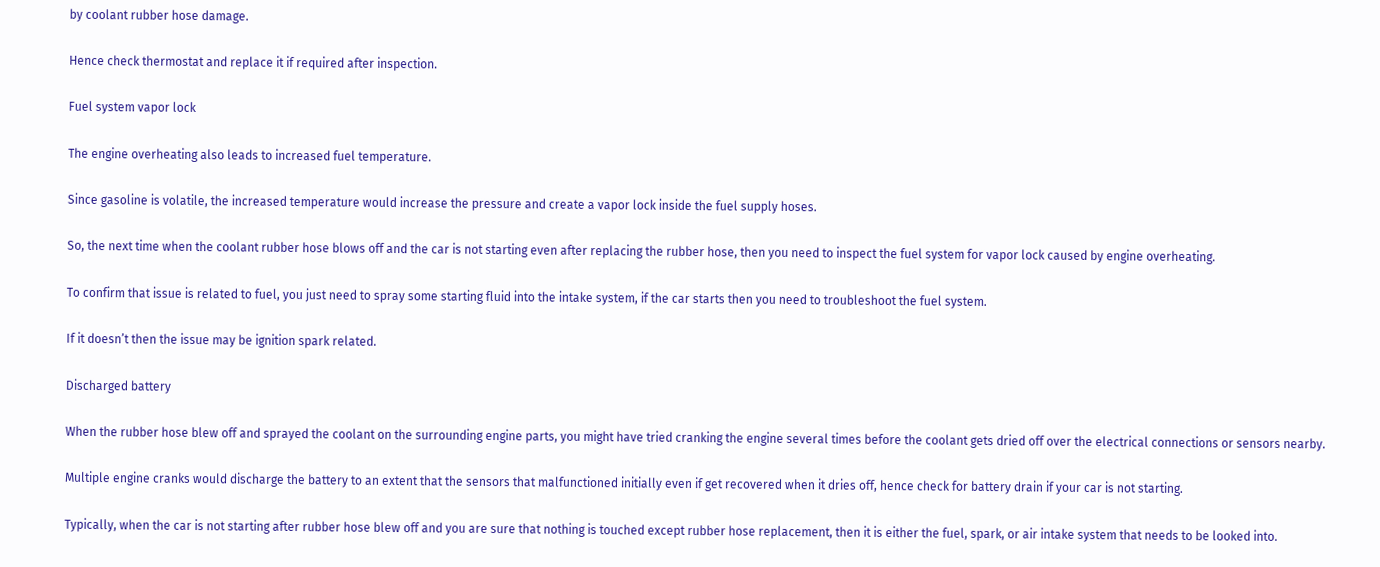by coolant rubber hose damage.

Hence check thermostat and replace it if required after inspection.

Fuel system vapor lock

The engine overheating also leads to increased fuel temperature.

Since gasoline is volatile, the increased temperature would increase the pressure and create a vapor lock inside the fuel supply hoses.

So, the next time when the coolant rubber hose blows off and the car is not starting even after replacing the rubber hose, then you need to inspect the fuel system for vapor lock caused by engine overheating.

To confirm that issue is related to fuel, you just need to spray some starting fluid into the intake system, if the car starts then you need to troubleshoot the fuel system.

If it doesn’t then the issue may be ignition spark related.

Discharged battery

When the rubber hose blew off and sprayed the coolant on the surrounding engine parts, you might have tried cranking the engine several times before the coolant gets dried off over the electrical connections or sensors nearby.

Multiple engine cranks would discharge the battery to an extent that the sensors that malfunctioned initially even if get recovered when it dries off, hence check for battery drain if your car is not starting.

Typically, when the car is not starting after rubber hose blew off and you are sure that nothing is touched except rubber hose replacement, then it is either the fuel, spark, or air intake system that needs to be looked into.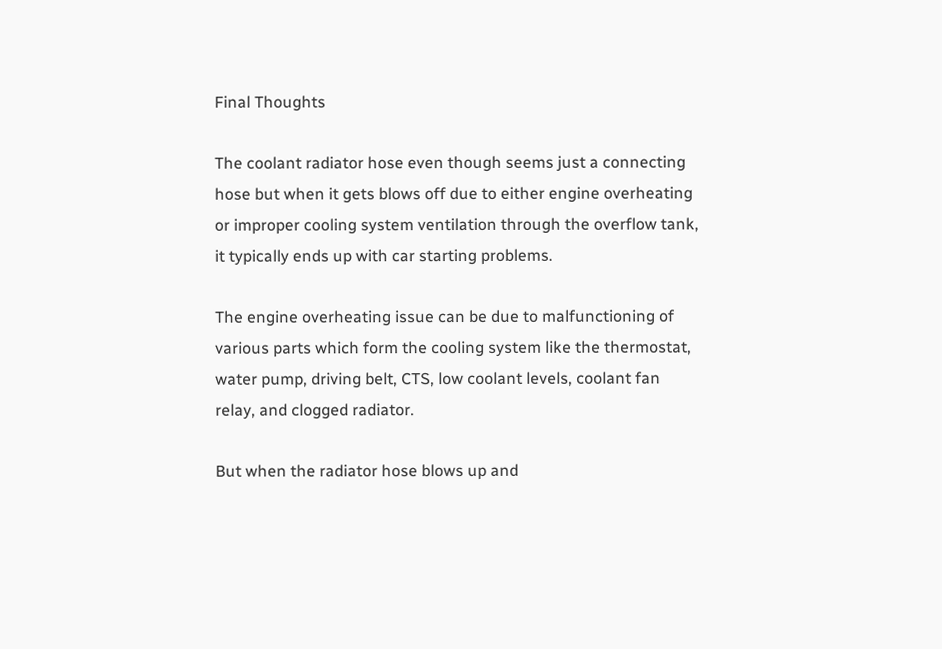Final Thoughts

The coolant radiator hose even though seems just a connecting hose but when it gets blows off due to either engine overheating or improper cooling system ventilation through the overflow tank, it typically ends up with car starting problems.

The engine overheating issue can be due to malfunctioning of various parts which form the cooling system like the thermostat, water pump, driving belt, CTS, low coolant levels, coolant fan relay, and clogged radiator.

But when the radiator hose blows up and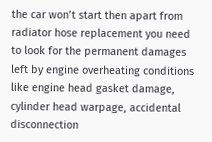the car won’t start then apart from radiator hose replacement you need to look for the permanent damages left by engine overheating conditions like engine head gasket damage, cylinder head warpage, accidental disconnection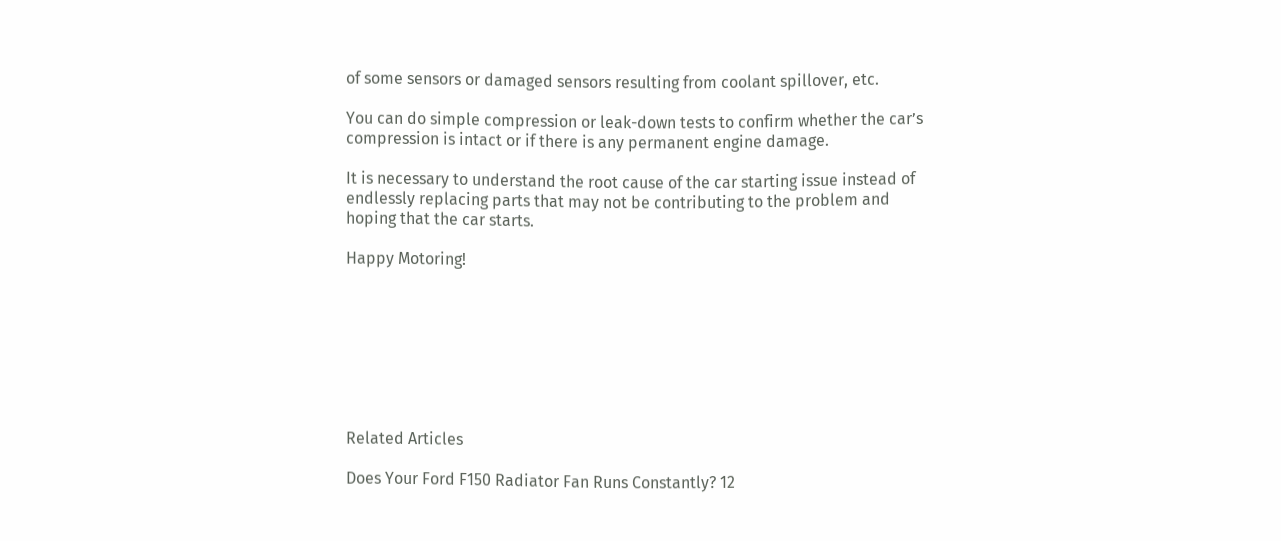of some sensors or damaged sensors resulting from coolant spillover, etc.

You can do simple compression or leak-down tests to confirm whether the car’s compression is intact or if there is any permanent engine damage.

It is necessary to understand the root cause of the car starting issue instead of endlessly replacing parts that may not be contributing to the problem and hoping that the car starts.

Happy Motoring!








Related Articles

Does Your Ford F150 Radiator Fan Runs Constantly? 12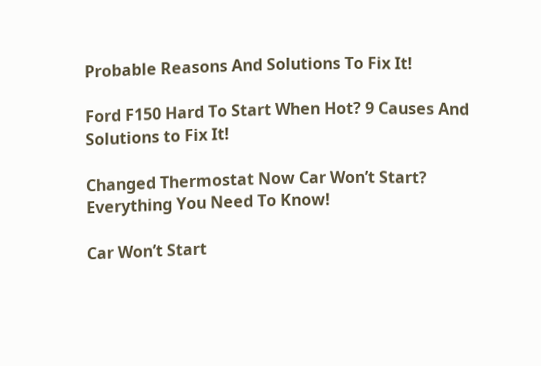Probable Reasons And Solutions To Fix It!

Ford F150 Hard To Start When Hot? 9 Causes And Solutions to Fix It!

Changed Thermostat Now Car Won’t Start? Everything You Need To Know!

Car Won’t Start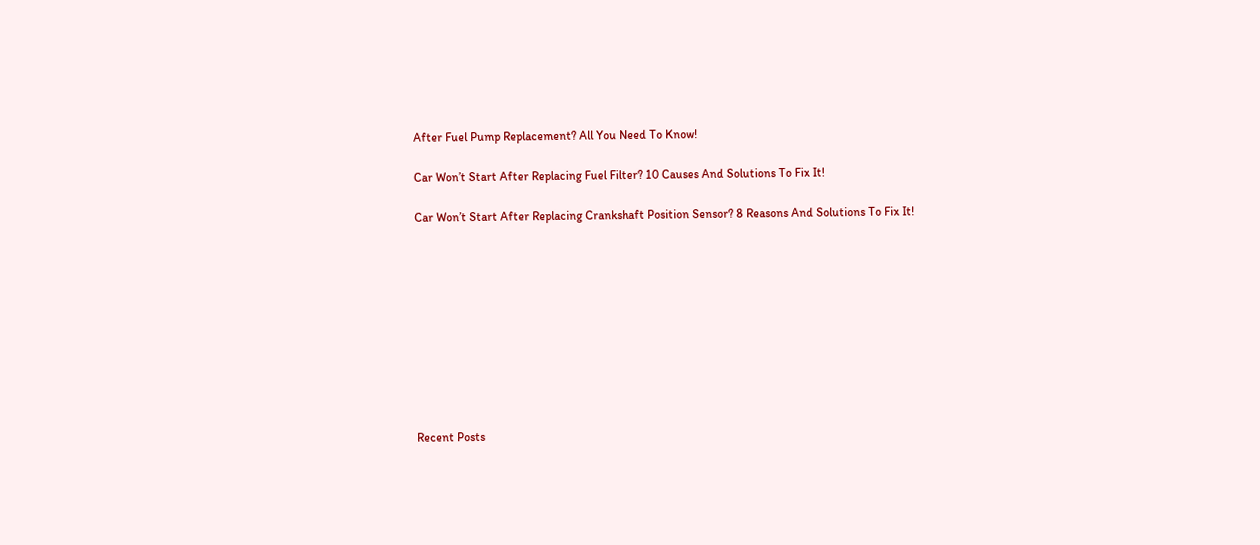After Fuel Pump Replacement? All You Need To Know!

Car Won’t Start After Replacing Fuel Filter? 10 Causes And Solutions To Fix It!

Car Won’t Start After Replacing Crankshaft Position Sensor? 8 Reasons And Solutions To Fix It!










Recent Posts